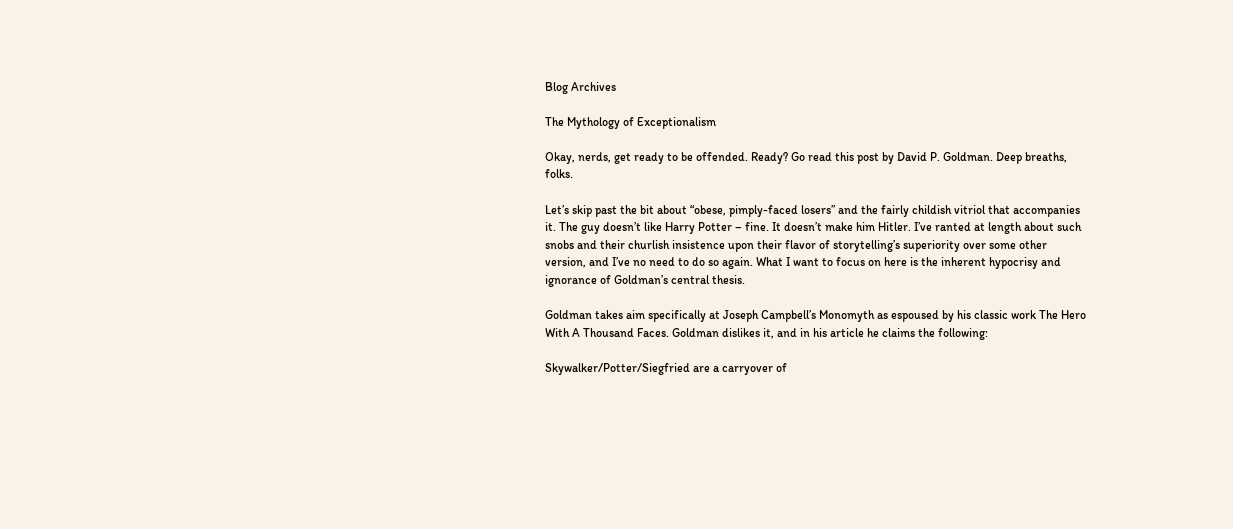Blog Archives

The Mythology of Exceptionalism

Okay, nerds, get ready to be offended. Ready? Go read this post by David P. Goldman. Deep breaths, folks.

Let’s skip past the bit about “obese, pimply-faced losers” and the fairly childish vitriol that accompanies it. The guy doesn’t like Harry Potter – fine. It doesn’t make him Hitler. I’ve ranted at length about such snobs and their churlish insistence upon their flavor of storytelling’s superiority over some other version, and I’ve no need to do so again. What I want to focus on here is the inherent hypocrisy and ignorance of Goldman’s central thesis.

Goldman takes aim specifically at Joseph Campbell’s Monomyth as espoused by his classic work The Hero With A Thousand Faces. Goldman dislikes it, and in his article he claims the following:

Skywalker/Potter/Siegfried are a carryover of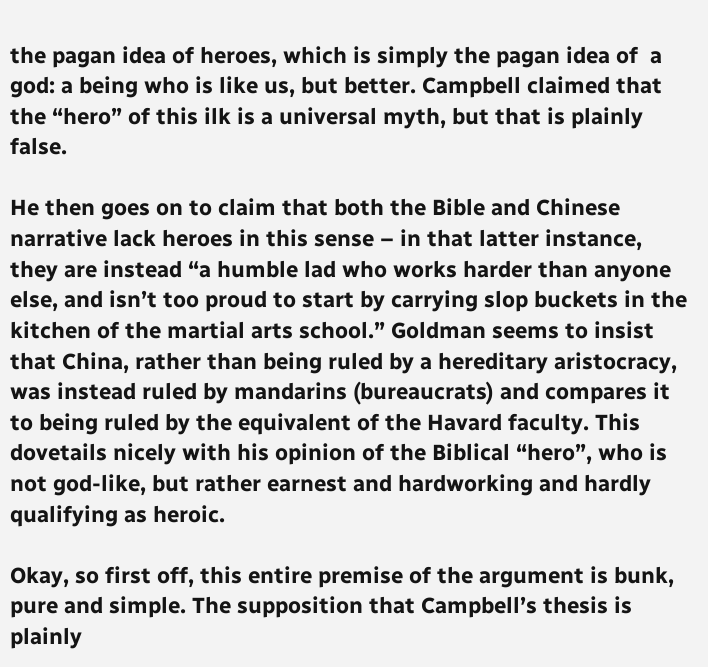the pagan idea of heroes, which is simply the pagan idea of  a god: a being who is like us, but better. Campbell claimed that the “hero” of this ilk is a universal myth, but that is plainly false.

He then goes on to claim that both the Bible and Chinese narrative lack heroes in this sense – in that latter instance, they are instead “a humble lad who works harder than anyone else, and isn’t too proud to start by carrying slop buckets in the kitchen of the martial arts school.” Goldman seems to insist that China, rather than being ruled by a hereditary aristocracy, was instead ruled by mandarins (bureaucrats) and compares it to being ruled by the equivalent of the Havard faculty. This dovetails nicely with his opinion of the Biblical “hero”, who is not god-like, but rather earnest and hardworking and hardly qualifying as heroic.

Okay, so first off, this entire premise of the argument is bunk, pure and simple. The supposition that Campbell’s thesis is plainly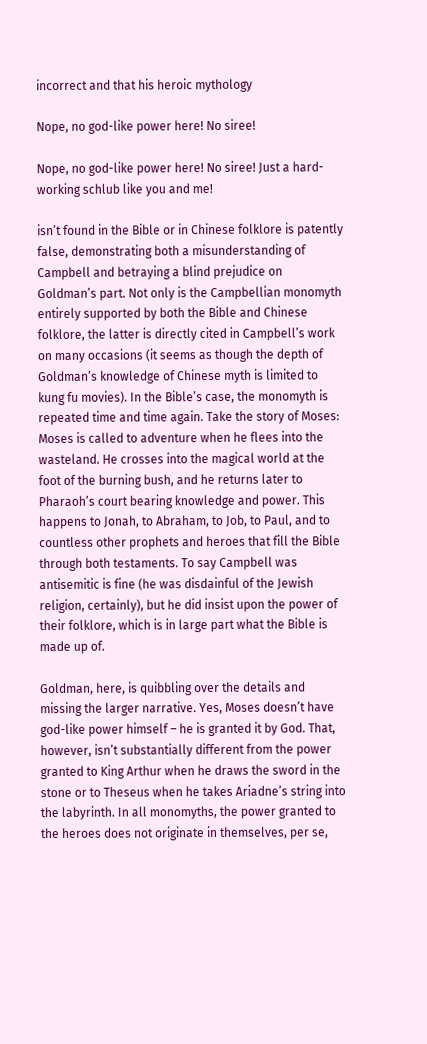incorrect and that his heroic mythology

Nope, no god-like power here! No siree!

Nope, no god-like power here! No siree! Just a hard-working schlub like you and me!

isn’t found in the Bible or in Chinese folklore is patently false, demonstrating both a misunderstanding of Campbell and betraying a blind prejudice on Goldman’s part. Not only is the Campbellian monomyth entirely supported by both the Bible and Chinese folklore, the latter is directly cited in Campbell’s work on many occasions (it seems as though the depth of Goldman’s knowledge of Chinese myth is limited to kung fu movies). In the Bible’s case, the monomyth is repeated time and time again. Take the story of Moses: Moses is called to adventure when he flees into the wasteland. He crosses into the magical world at the foot of the burning bush, and he returns later to Pharaoh’s court bearing knowledge and power. This happens to Jonah, to Abraham, to Job, to Paul, and to countless other prophets and heroes that fill the Bible through both testaments. To say Campbell was antisemitic is fine (he was disdainful of the Jewish religion, certainly), but he did insist upon the power of their folklore, which is in large part what the Bible is made up of.

Goldman, here, is quibbling over the details and missing the larger narrative. Yes, Moses doesn’t have god-like power himself – he is granted it by God. That, however, isn’t substantially different from the power granted to King Arthur when he draws the sword in the stone or to Theseus when he takes Ariadne’s string into the labyrinth. In all monomyths, the power granted to the heroes does not originate in themselves, per se,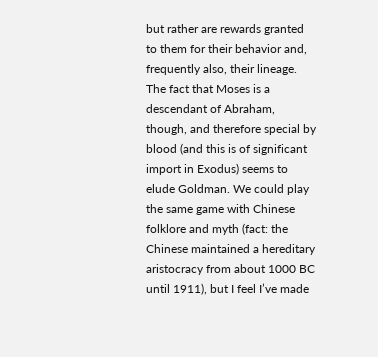but rather are rewards granted to them for their behavior and, frequently also, their lineage. The fact that Moses is a descendant of Abraham, though, and therefore special by blood (and this is of significant import in Exodus) seems to elude Goldman. We could play the same game with Chinese folklore and myth (fact: the Chinese maintained a hereditary aristocracy from about 1000 BC until 1911), but I feel I’ve made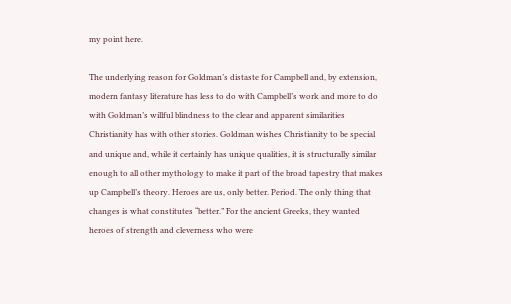my point here.

The underlying reason for Goldman’s distaste for Campbell and, by extension, modern fantasy literature has less to do with Campbell’s work and more to do with Goldman’s willful blindness to the clear and apparent similarities Christianity has with other stories. Goldman wishes Christianity to be special and unique and, while it certainly has unique qualities, it is structurally similar enough to all other mythology to make it part of the broad tapestry that makes up Campbell’s theory. Heroes are us, only better. Period. The only thing that changes is what constitutes “better.” For the ancient Greeks, they wanted heroes of strength and cleverness who were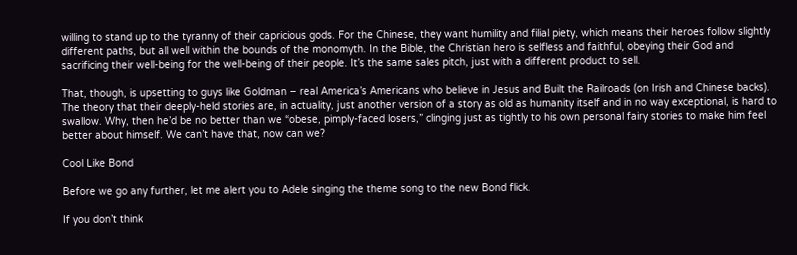willing to stand up to the tyranny of their capricious gods. For the Chinese, they want humility and filial piety, which means their heroes follow slightly different paths, but all well within the bounds of the monomyth. In the Bible, the Christian hero is selfless and faithful, obeying their God and sacrificing their well-being for the well-being of their people. It’s the same sales pitch, just with a different product to sell.

That, though, is upsetting to guys like Goldman – real America’s Americans who believe in Jesus and Built the Railroads (on Irish and Chinese backs). The theory that their deeply-held stories are, in actuality, just another version of a story as old as humanity itself and in no way exceptional, is hard to swallow. Why, then he’d be no better than we “obese, pimply-faced losers,” clinging just as tightly to his own personal fairy stories to make him feel better about himself. We can’t have that, now can we?

Cool Like Bond

Before we go any further, let me alert you to Adele singing the theme song to the new Bond flick.

If you don’t think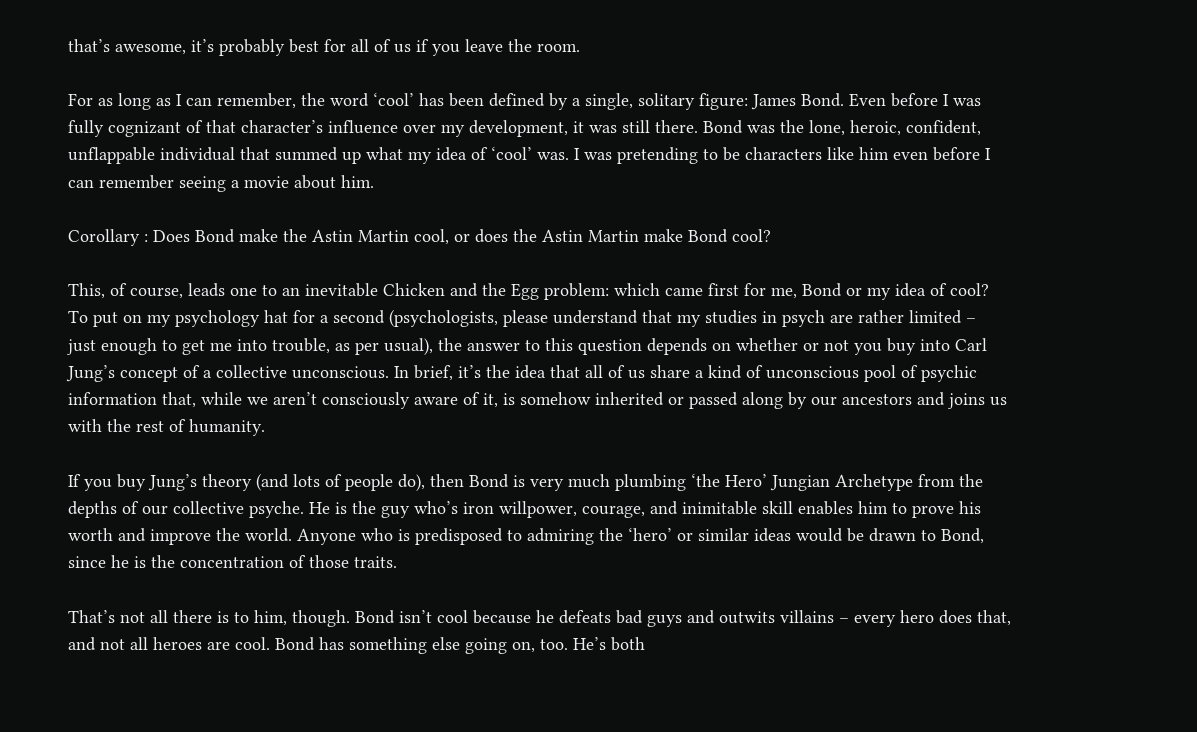that’s awesome, it’s probably best for all of us if you leave the room.

For as long as I can remember, the word ‘cool’ has been defined by a single, solitary figure: James Bond. Even before I was fully cognizant of that character’s influence over my development, it was still there. Bond was the lone, heroic, confident, unflappable individual that summed up what my idea of ‘cool’ was. I was pretending to be characters like him even before I can remember seeing a movie about him.

Corollary : Does Bond make the Astin Martin cool, or does the Astin Martin make Bond cool?

This, of course, leads one to an inevitable Chicken and the Egg problem: which came first for me, Bond or my idea of cool? To put on my psychology hat for a second (psychologists, please understand that my studies in psych are rather limited –  just enough to get me into trouble, as per usual), the answer to this question depends on whether or not you buy into Carl Jung’s concept of a collective unconscious. In brief, it’s the idea that all of us share a kind of unconscious pool of psychic information that, while we aren’t consciously aware of it, is somehow inherited or passed along by our ancestors and joins us with the rest of humanity.

If you buy Jung’s theory (and lots of people do), then Bond is very much plumbing ‘the Hero’ Jungian Archetype from the depths of our collective psyche. He is the guy who’s iron willpower, courage, and inimitable skill enables him to prove his worth and improve the world. Anyone who is predisposed to admiring the ‘hero’ or similar ideas would be drawn to Bond, since he is the concentration of those traits.

That’s not all there is to him, though. Bond isn’t cool because he defeats bad guys and outwits villains – every hero does that, and not all heroes are cool. Bond has something else going on, too. He’s both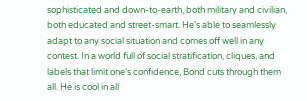sophisticated and down-to-earth, both military and civilian, both educated and street-smart. He’s able to seamlessly adapt to any social situation and comes off well in any contest. In a world full of social stratification, cliques, and labels that limit one’s confidence, Bond cuts through them all. He is cool in all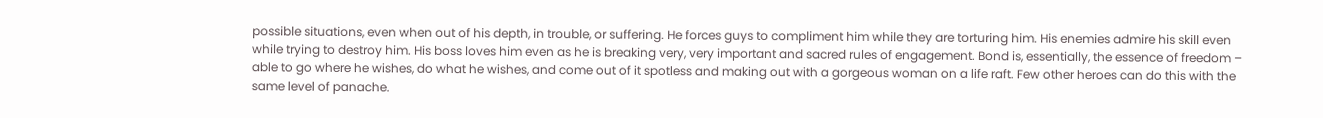possible situations, even when out of his depth, in trouble, or suffering. He forces guys to compliment him while they are torturing him. His enemies admire his skill even while trying to destroy him. His boss loves him even as he is breaking very, very important and sacred rules of engagement. Bond is, essentially, the essence of freedom – able to go where he wishes, do what he wishes, and come out of it spotless and making out with a gorgeous woman on a life raft. Few other heroes can do this with the same level of panache.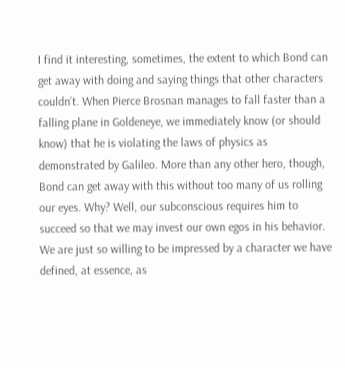I find it interesting, sometimes, the extent to which Bond can get away with doing and saying things that other characters couldn’t. When Pierce Brosnan manages to fall faster than a falling plane in Goldeneye, we immediately know (or should know) that he is violating the laws of physics as demonstrated by Galileo. More than any other hero, though, Bond can get away with this without too many of us rolling our eyes. Why? Well, our subconscious requires him to succeed so that we may invest our own egos in his behavior. We are just so willing to be impressed by a character we have defined, at essence, as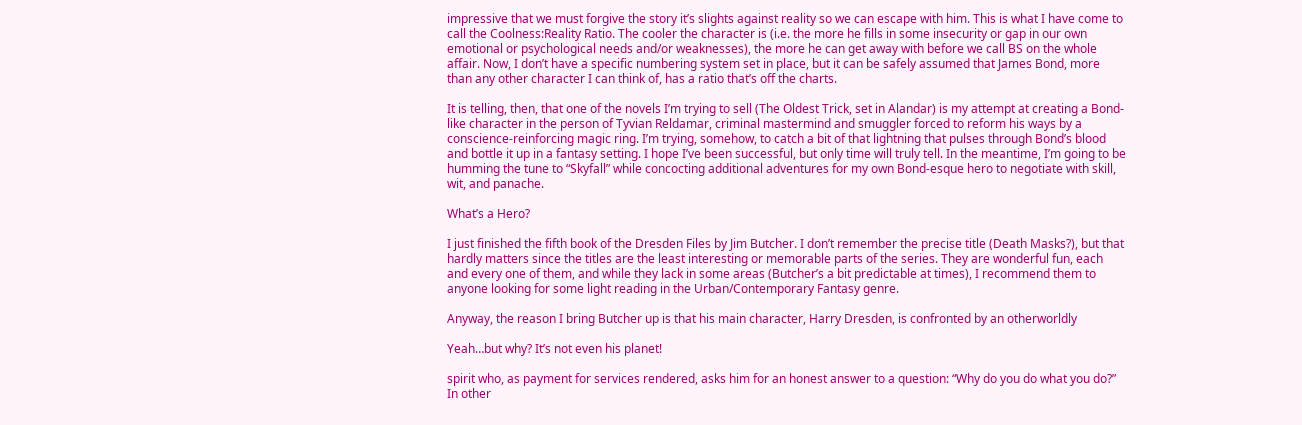impressive that we must forgive the story it’s slights against reality so we can escape with him. This is what I have come to call the Coolness:Reality Ratio. The cooler the character is (i.e. the more he fills in some insecurity or gap in our own emotional or psychological needs and/or weaknesses), the more he can get away with before we call BS on the whole affair. Now, I don’t have a specific numbering system set in place, but it can be safely assumed that James Bond, more than any other character I can think of, has a ratio that’s off the charts.

It is telling, then, that one of the novels I’m trying to sell (The Oldest Trick, set in Alandar) is my attempt at creating a Bond-like character in the person of Tyvian Reldamar, criminal mastermind and smuggler forced to reform his ways by a conscience-reinforcing magic ring. I’m trying, somehow, to catch a bit of that lightning that pulses through Bond’s blood and bottle it up in a fantasy setting. I hope I’ve been successful, but only time will truly tell. In the meantime, I’m going to be humming the tune to “Skyfall” while concocting additional adventures for my own Bond-esque hero to negotiate with skill, wit, and panache.

What’s a Hero?

I just finished the fifth book of the Dresden Files by Jim Butcher. I don’t remember the precise title (Death Masks?), but that hardly matters since the titles are the least interesting or memorable parts of the series. They are wonderful fun, each and every one of them, and while they lack in some areas (Butcher’s a bit predictable at times), I recommend them to anyone looking for some light reading in the Urban/Contemporary Fantasy genre.

Anyway, the reason I bring Butcher up is that his main character, Harry Dresden, is confronted by an otherworldly

Yeah…but why? It’s not even his planet!

spirit who, as payment for services rendered, asks him for an honest answer to a question: “Why do you do what you do?” In other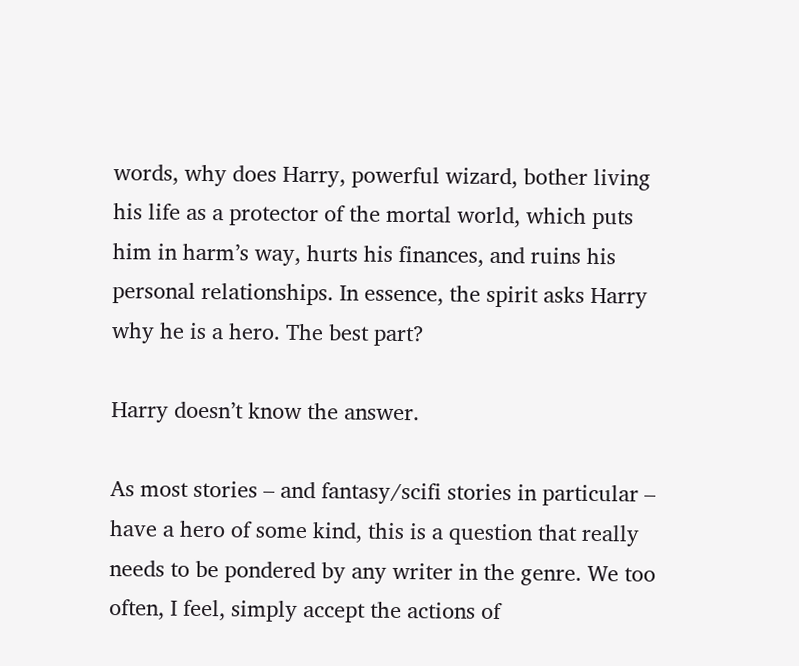words, why does Harry, powerful wizard, bother living his life as a protector of the mortal world, which puts him in harm’s way, hurts his finances, and ruins his personal relationships. In essence, the spirit asks Harry why he is a hero. The best part?

Harry doesn’t know the answer.

As most stories – and fantasy/scifi stories in particular – have a hero of some kind, this is a question that really needs to be pondered by any writer in the genre. We too often, I feel, simply accept the actions of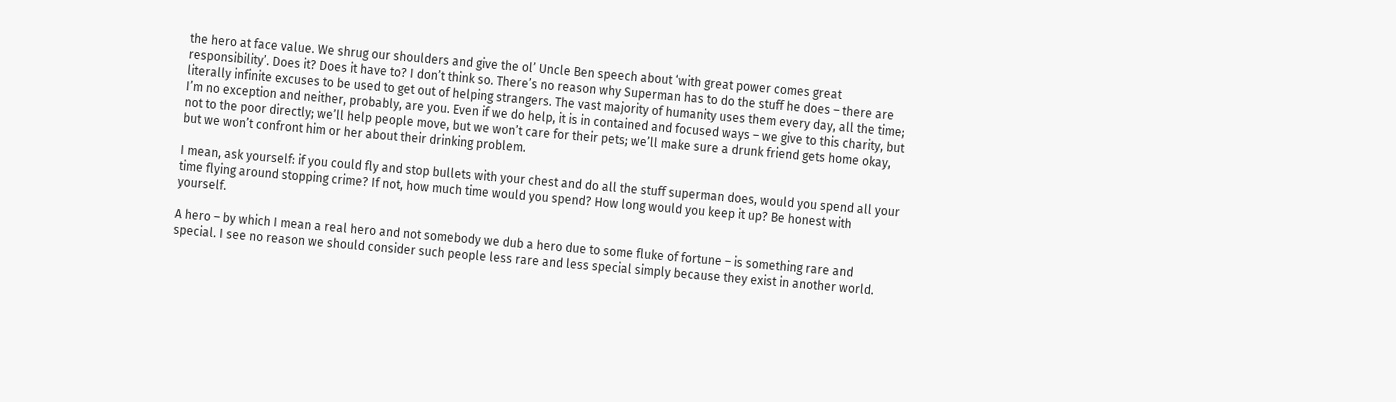the hero at face value. We shrug our shoulders and give the ol’ Uncle Ben speech about ‘with great power comes great responsibility’. Does it? Does it have to? I don’t think so. There’s no reason why Superman has to do the stuff he does – there are literally infinite excuses to be used to get out of helping strangers. The vast majority of humanity uses them every day, all the time; I’m no exception and neither, probably, are you. Even if we do help, it is in contained and focused ways – we give to this charity, but not to the poor directly; we’ll help people move, but we won’t care for their pets; we’ll make sure a drunk friend gets home okay, but we won’t confront him or her about their drinking problem.

I mean, ask yourself: if you could fly and stop bullets with your chest and do all the stuff superman does, would you spend all your time flying around stopping crime? If not, how much time would you spend? How long would you keep it up? Be honest with yourself.

A hero – by which I mean a real hero and not somebody we dub a hero due to some fluke of fortune – is something rare and special. I see no reason we should consider such people less rare and less special simply because they exist in another world.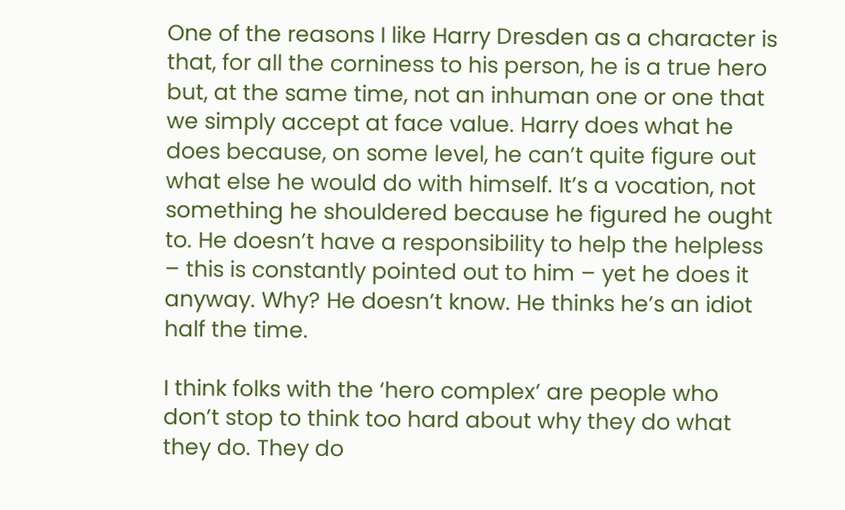One of the reasons I like Harry Dresden as a character is that, for all the corniness to his person, he is a true hero but, at the same time, not an inhuman one or one that we simply accept at face value. Harry does what he does because, on some level, he can’t quite figure out what else he would do with himself. It’s a vocation, not something he shouldered because he figured he ought to. He doesn’t have a responsibility to help the helpless – this is constantly pointed out to him – yet he does it anyway. Why? He doesn’t know. He thinks he’s an idiot half the time.

I think folks with the ‘hero complex’ are people who don’t stop to think too hard about why they do what they do. They do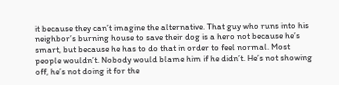it because they can’t imagine the alternative. That guy who runs into his neighbor’s burning house to save their dog is a hero not because he’s smart, but because he has to do that in order to feel normal. Most people wouldn’t. Nobody would blame him if he didn’t. He’s not showing off, he’s not doing it for the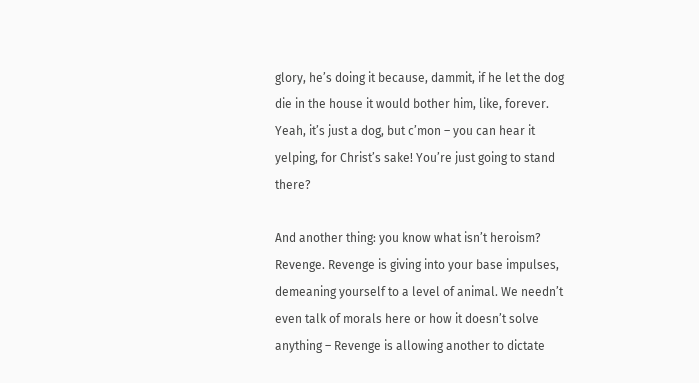glory, he’s doing it because, dammit, if he let the dog die in the house it would bother him, like, forever. Yeah, it’s just a dog, but c’mon – you can hear it yelping, for Christ’s sake! You’re just going to stand there?

And another thing: you know what isn’t heroism? Revenge. Revenge is giving into your base impulses, demeaning yourself to a level of animal. We needn’t even talk of morals here or how it doesn’t solve anything – Revenge is allowing another to dictate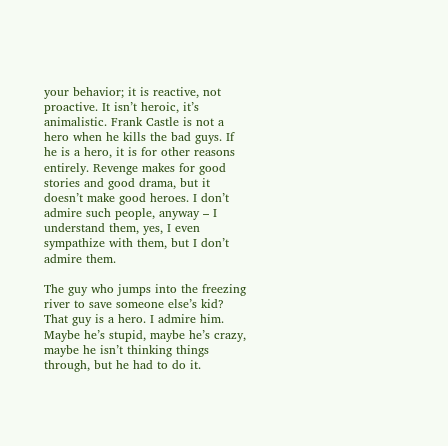your behavior; it is reactive, not proactive. It isn’t heroic, it’s animalistic. Frank Castle is not a hero when he kills the bad guys. If he is a hero, it is for other reasons entirely. Revenge makes for good stories and good drama, but it doesn’t make good heroes. I don’t admire such people, anyway – I understand them, yes, I even sympathize with them, but I don’t admire them.

The guy who jumps into the freezing river to save someone else’s kid? That guy is a hero. I admire him. Maybe he’s stupid, maybe he’s crazy, maybe he isn’t thinking things through, but he had to do it.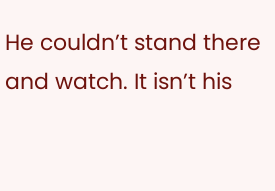He couldn’t stand there and watch. It isn’t his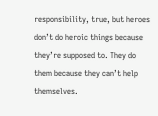responsibility, true, but heroes don’t do heroic things because they’re supposed to. They do them because they can’t help themselves.